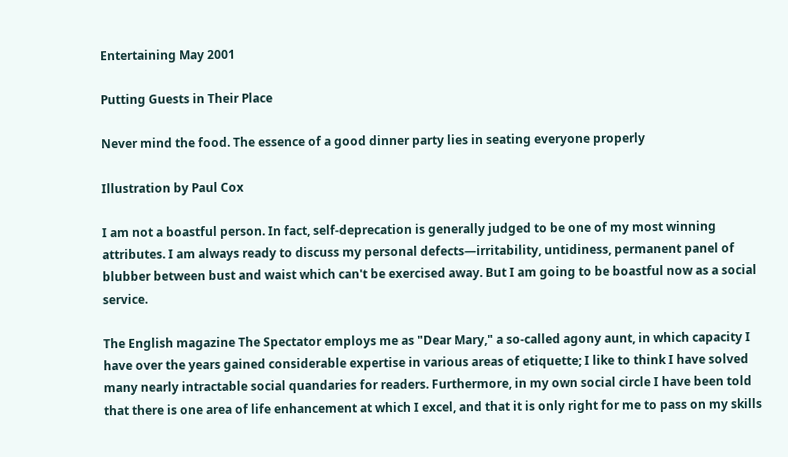Entertaining May 2001

Putting Guests in Their Place

Never mind the food. The essence of a good dinner party lies in seating everyone properly

Illustration by Paul Cox

I am not a boastful person. In fact, self-deprecation is generally judged to be one of my most winning attributes. I am always ready to discuss my personal defects—irritability, untidiness, permanent panel of blubber between bust and waist which can't be exercised away. But I am going to be boastful now as a social service.

The English magazine The Spectator employs me as "Dear Mary," a so-called agony aunt, in which capacity I have over the years gained considerable expertise in various areas of etiquette; I like to think I have solved many nearly intractable social quandaries for readers. Furthermore, in my own social circle I have been told that there is one area of life enhancement at which I excel, and that it is only right for me to pass on my skills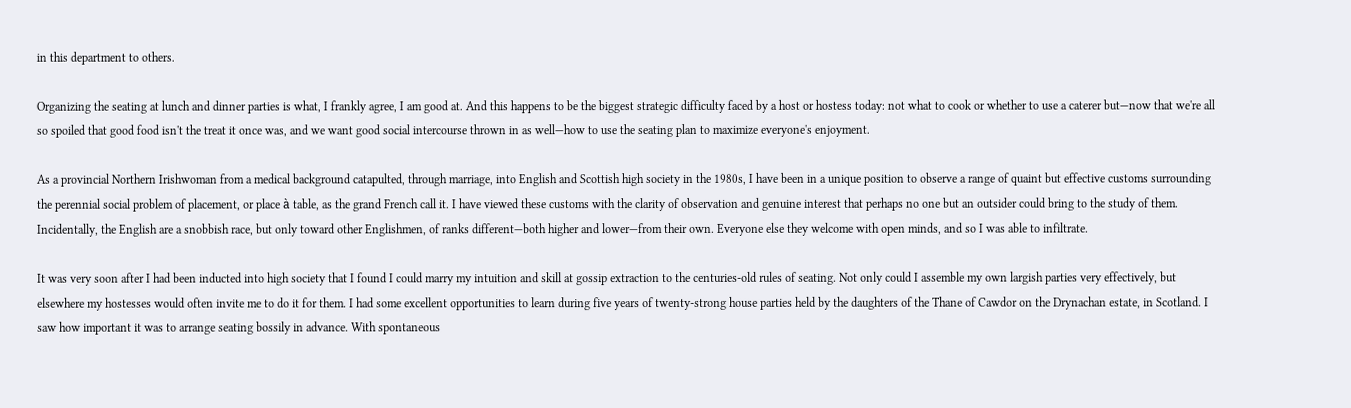in this department to others.

Organizing the seating at lunch and dinner parties is what, I frankly agree, I am good at. And this happens to be the biggest strategic difficulty faced by a host or hostess today: not what to cook or whether to use a caterer but—now that we're all so spoiled that good food isn't the treat it once was, and we want good social intercourse thrown in as well—how to use the seating plan to maximize everyone's enjoyment.

As a provincial Northern Irishwoman from a medical background catapulted, through marriage, into English and Scottish high society in the 1980s, I have been in a unique position to observe a range of quaint but effective customs surrounding the perennial social problem of placement, or place à table, as the grand French call it. I have viewed these customs with the clarity of observation and genuine interest that perhaps no one but an outsider could bring to the study of them. Incidentally, the English are a snobbish race, but only toward other Englishmen, of ranks different—both higher and lower—from their own. Everyone else they welcome with open minds, and so I was able to infiltrate.

It was very soon after I had been inducted into high society that I found I could marry my intuition and skill at gossip extraction to the centuries-old rules of seating. Not only could I assemble my own largish parties very effectively, but elsewhere my hostesses would often invite me to do it for them. I had some excellent opportunities to learn during five years of twenty-strong house parties held by the daughters of the Thane of Cawdor on the Drynachan estate, in Scotland. I saw how important it was to arrange seating bossily in advance. With spontaneous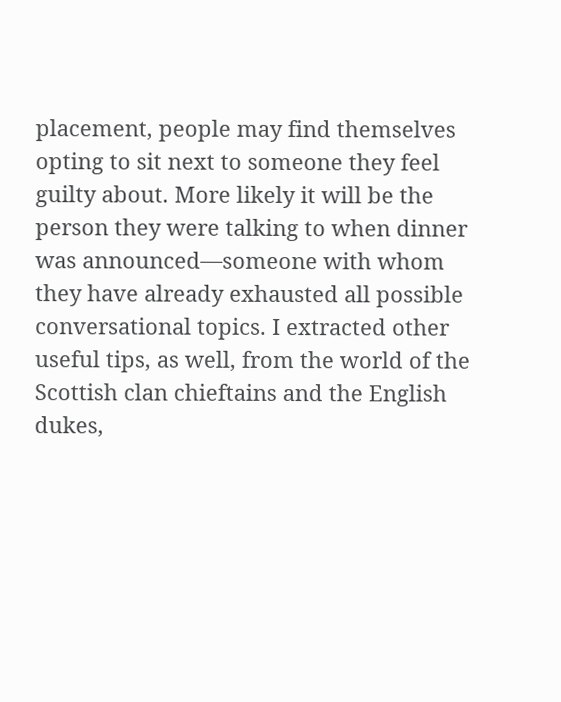placement, people may find themselves opting to sit next to someone they feel guilty about. More likely it will be the person they were talking to when dinner was announced—someone with whom they have already exhausted all possible conversational topics. I extracted other useful tips, as well, from the world of the Scottish clan chieftains and the English dukes,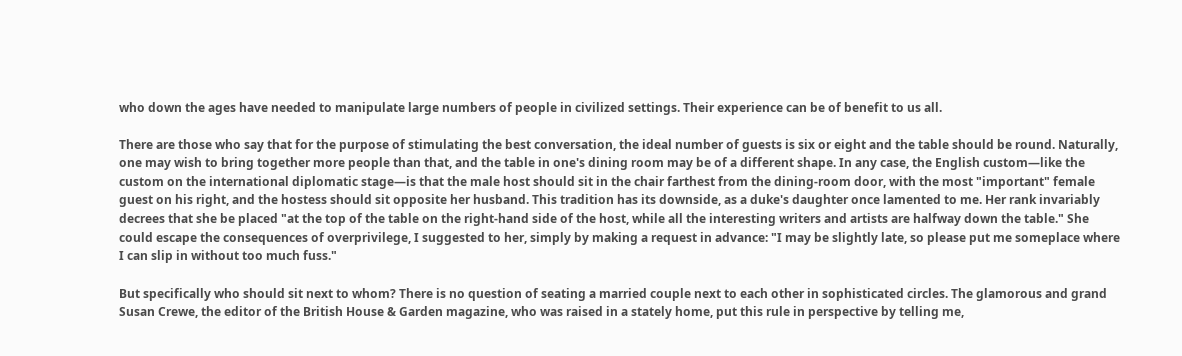who down the ages have needed to manipulate large numbers of people in civilized settings. Their experience can be of benefit to us all.

There are those who say that for the purpose of stimulating the best conversation, the ideal number of guests is six or eight and the table should be round. Naturally, one may wish to bring together more people than that, and the table in one's dining room may be of a different shape. In any case, the English custom—like the custom on the international diplomatic stage—is that the male host should sit in the chair farthest from the dining-room door, with the most "important" female guest on his right, and the hostess should sit opposite her husband. This tradition has its downside, as a duke's daughter once lamented to me. Her rank invariably decrees that she be placed "at the top of the table on the right-hand side of the host, while all the interesting writers and artists are halfway down the table." She could escape the consequences of overprivilege, I suggested to her, simply by making a request in advance: "I may be slightly late, so please put me someplace where I can slip in without too much fuss."

But specifically who should sit next to whom? There is no question of seating a married couple next to each other in sophisticated circles. The glamorous and grand Susan Crewe, the editor of the British House & Garden magazine, who was raised in a stately home, put this rule in perspective by telling me,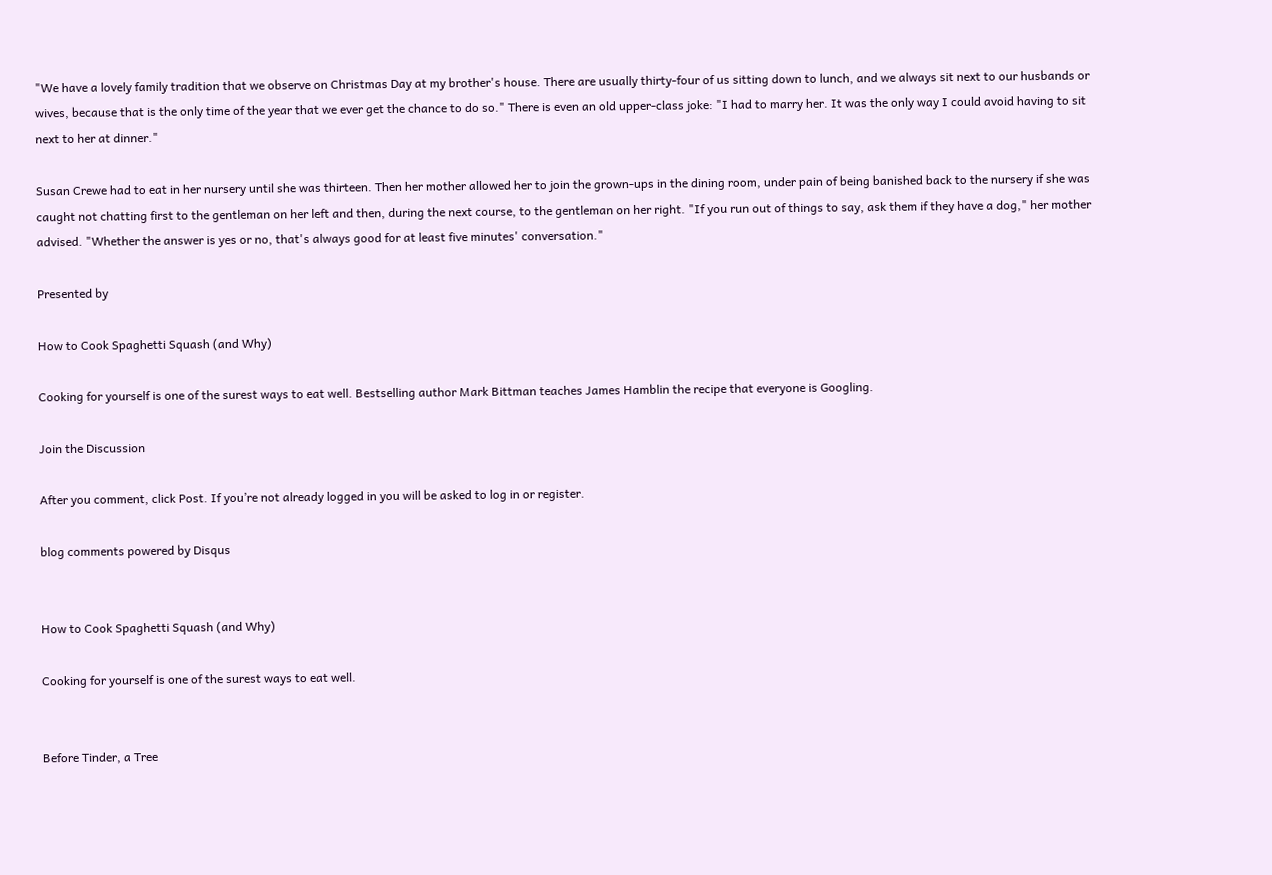"We have a lovely family tradition that we observe on Christmas Day at my brother's house. There are usually thirty-four of us sitting down to lunch, and we always sit next to our husbands or wives, because that is the only time of the year that we ever get the chance to do so." There is even an old upper-class joke: "I had to marry her. It was the only way I could avoid having to sit next to her at dinner."

Susan Crewe had to eat in her nursery until she was thirteen. Then her mother allowed her to join the grown-ups in the dining room, under pain of being banished back to the nursery if she was caught not chatting first to the gentleman on her left and then, during the next course, to the gentleman on her right. "If you run out of things to say, ask them if they have a dog," her mother advised. "Whether the answer is yes or no, that's always good for at least five minutes' conversation."

Presented by

How to Cook Spaghetti Squash (and Why)

Cooking for yourself is one of the surest ways to eat well. Bestselling author Mark Bittman teaches James Hamblin the recipe that everyone is Googling.

Join the Discussion

After you comment, click Post. If you’re not already logged in you will be asked to log in or register.

blog comments powered by Disqus


How to Cook Spaghetti Squash (and Why)

Cooking for yourself is one of the surest ways to eat well.


Before Tinder, a Tree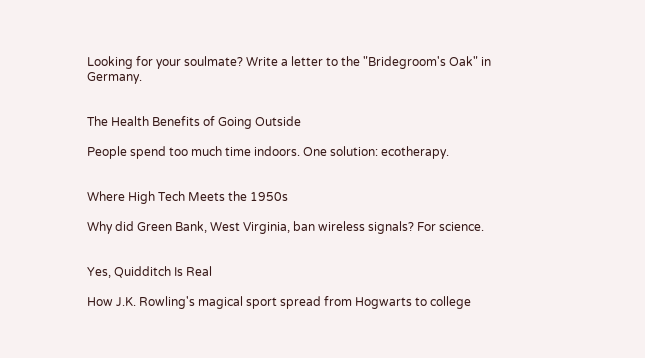Looking for your soulmate? Write a letter to the "Bridegroom's Oak" in Germany.


The Health Benefits of Going Outside

People spend too much time indoors. One solution: ecotherapy.


Where High Tech Meets the 1950s

Why did Green Bank, West Virginia, ban wireless signals? For science.


Yes, Quidditch Is Real

How J.K. Rowling's magical sport spread from Hogwarts to college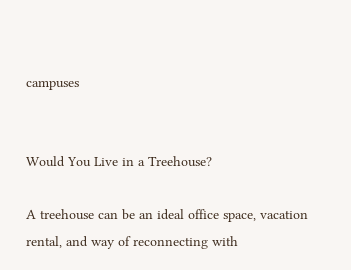campuses


Would You Live in a Treehouse?

A treehouse can be an ideal office space, vacation rental, and way of reconnecting with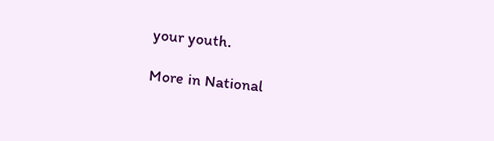your youth.

More in National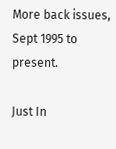More back issues, Sept 1995 to present.

Just In